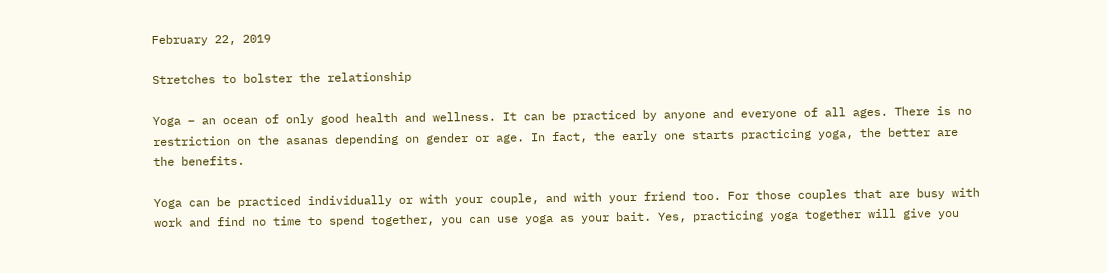February 22, 2019

Stretches to bolster the relationship

Yoga – an ocean of only good health and wellness. It can be practiced by anyone and everyone of all ages. There is no restriction on the asanas depending on gender or age. In fact, the early one starts practicing yoga, the better are the benefits.

Yoga can be practiced individually or with your couple, and with your friend too. For those couples that are busy with work and find no time to spend together, you can use yoga as your bait. Yes, practicing yoga together will give you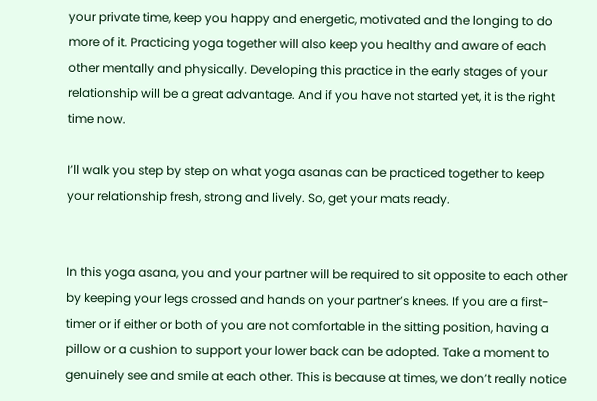your private time, keep you happy and energetic, motivated and the longing to do more of it. Practicing yoga together will also keep you healthy and aware of each other mentally and physically. Developing this practice in the early stages of your relationship will be a great advantage. And if you have not started yet, it is the right time now.

I’ll walk you step by step on what yoga asanas can be practiced together to keep your relationship fresh, strong and lively. So, get your mats ready.


In this yoga asana, you and your partner will be required to sit opposite to each other by keeping your legs crossed and hands on your partner’s knees. If you are a first-timer or if either or both of you are not comfortable in the sitting position, having a pillow or a cushion to support your lower back can be adopted. Take a moment to genuinely see and smile at each other. This is because at times, we don’t really notice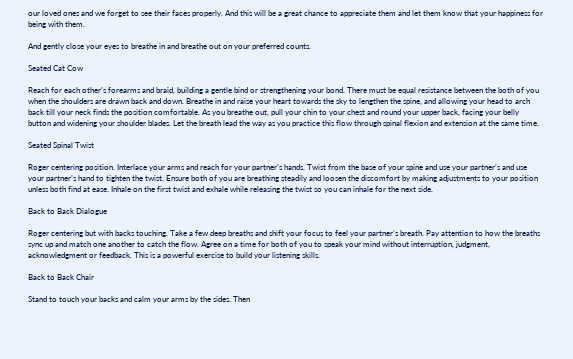our loved ones and we forget to see their faces properly. And this will be a great chance to appreciate them and let them know that your happiness for being with them.

And gently close your eyes to breathe in and breathe out on your preferred counts.

Seated Cat Cow

Reach for each other’s forearms and braid, building a gentle bind or strengthening your bond. There must be equal resistance between the both of you when the shoulders are drawn back and down. Breathe in and raise your heart towards the sky to lengthen the spine, and allowing your head to arch back till your neck finds the position comfortable. As you breathe out, pull your chin to your chest and round your upper back, facing your belly button and widening your shoulder blades. Let the breath lead the way as you practice this flow through spinal flexion and extension at the same time.

Seated Spinal Twist

Roger centering position. Interlace your arms and reach for your partner’s hands. Twist from the base of your spine and use your partner’s and use your partner’s hand to tighten the twist. Ensure both of you are breathing steadily and loosen the discomfort by making adjustments to your position unless both find at ease. Inhale on the first twist and exhale while releasing the twist so you can inhale for the next side.

Back to Back Dialogue

Roger centering but with backs touching. Take a few deep breaths and shift your focus to feel your partner’s breath. Pay attention to how the breaths sync up and match one another to catch the flow. Agree on a time for both of you to speak your mind without interruption, judgment, acknowledgment or feedback. This is a powerful exercise to build your listening skills.

Back to Back Chair

Stand to touch your backs and calm your arms by the sides. Then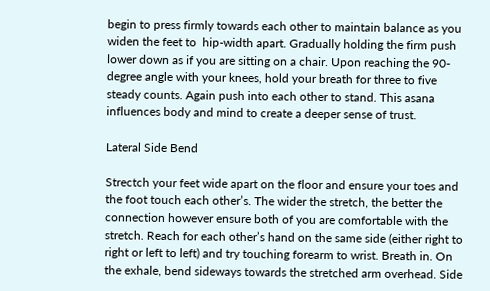begin to press firmly towards each other to maintain balance as you widen the feet to  hip-width apart. Gradually holding the firm push lower down as if you are sitting on a chair. Upon reaching the 90-degree angle with your knees, hold your breath for three to five steady counts. Again push into each other to stand. This asana influences body and mind to create a deeper sense of trust.

Lateral Side Bend

Strectch your feet wide apart on the floor and ensure your toes and the foot touch each other’s. The wider the stretch, the better the connection however ensure both of you are comfortable with the stretch. Reach for each other’s hand on the same side (either right to right or left to left) and try touching forearm to wrist. Breath in. On the exhale, bend sideways towards the stretched arm overhead. Side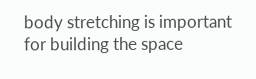body stretching is important for building the space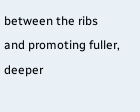between the ribs and promoting fuller, deeper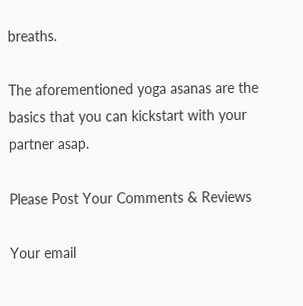breaths.

The aforementioned yoga asanas are the basics that you can kickstart with your partner asap.

Please Post Your Comments & Reviews

Your email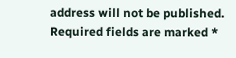address will not be published. Required fields are marked *